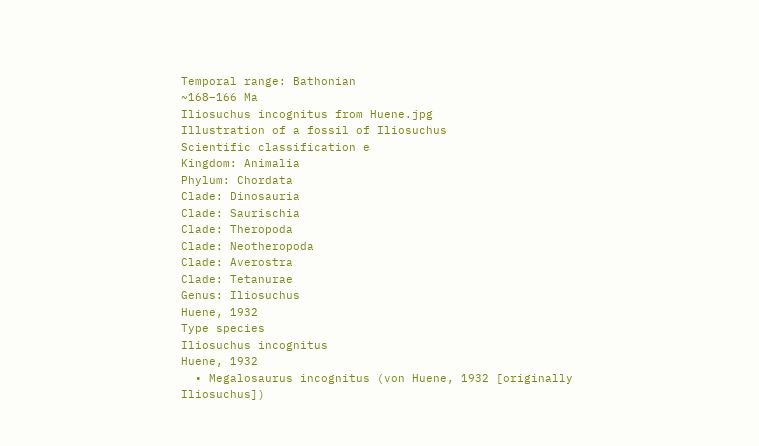Temporal range: Bathonian
~168–166 Ma
Iliosuchus incognitus from Huene.jpg
Illustration of a fossil of Iliosuchus
Scientific classification e
Kingdom: Animalia
Phylum: Chordata
Clade: Dinosauria
Clade: Saurischia
Clade: Theropoda
Clade: Neotheropoda
Clade: Averostra
Clade: Tetanurae
Genus: Iliosuchus
Huene, 1932
Type species
Iliosuchus incognitus
Huene, 1932
  • Megalosaurus incognitus (von Huene, 1932 [originally Iliosuchus])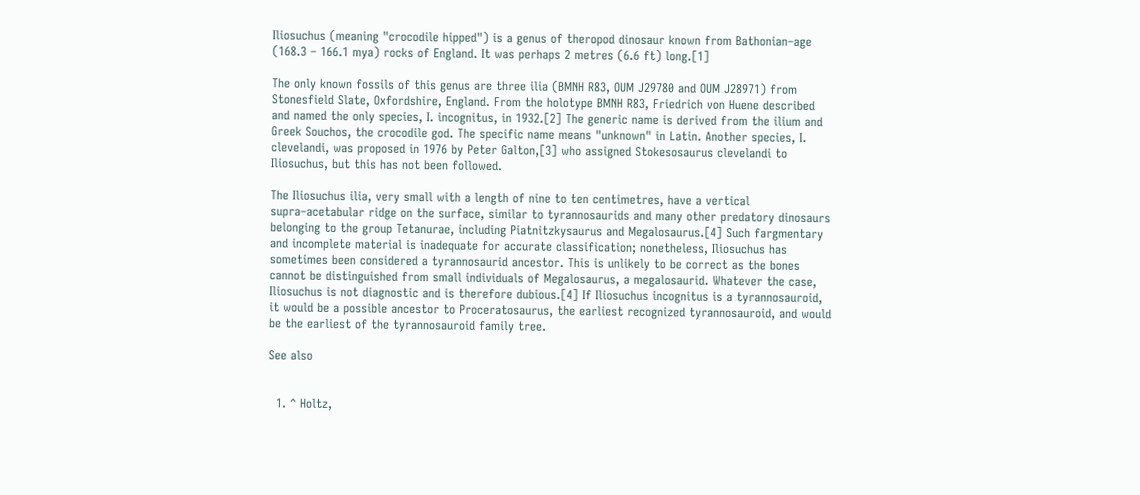Iliosuchus (meaning "crocodile hipped") is a genus of theropod dinosaur known from Bathonian–age (168.3 – 166.1 mya) rocks of England. It was perhaps 2 metres (6.6 ft) long.[1]

The only known fossils of this genus are three ilia (BMNH R83, OUM J29780 and OUM J28971) from Stonesfield Slate, Oxfordshire, England. From the holotype BMNH R83, Friedrich von Huene described and named the only species, I. incognitus, in 1932.[2] The generic name is derived from the ilium and Greek Souchos, the crocodile god. The specific name means "unknown" in Latin. Another species, I. clevelandi, was proposed in 1976 by Peter Galton,[3] who assigned Stokesosaurus clevelandi to Iliosuchus, but this has not been followed.

The Iliosuchus ilia, very small with a length of nine to ten centimetres, have a vertical supra–acetabular ridge on the surface, similar to tyrannosaurids and many other predatory dinosaurs belonging to the group Tetanurae, including Piatnitzkysaurus and Megalosaurus.[4] Such fargmentary and incomplete material is inadequate for accurate classification; nonetheless, Iliosuchus has sometimes been considered a tyrannosaurid ancestor. This is unlikely to be correct as the bones cannot be distinguished from small individuals of Megalosaurus, a megalosaurid. Whatever the case, Iliosuchus is not diagnostic and is therefore dubious.[4] If Iliosuchus incognitus is a tyrannosauroid, it would be a possible ancestor to Proceratosaurus, the earliest recognized tyrannosauroid, and would be the earliest of the tyrannosauroid family tree.

See also


  1. ^ Holtz,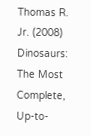Thomas R. Jr. (2008) Dinosaurs: The Most Complete, Up-to-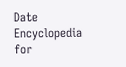Date Encyclopedia for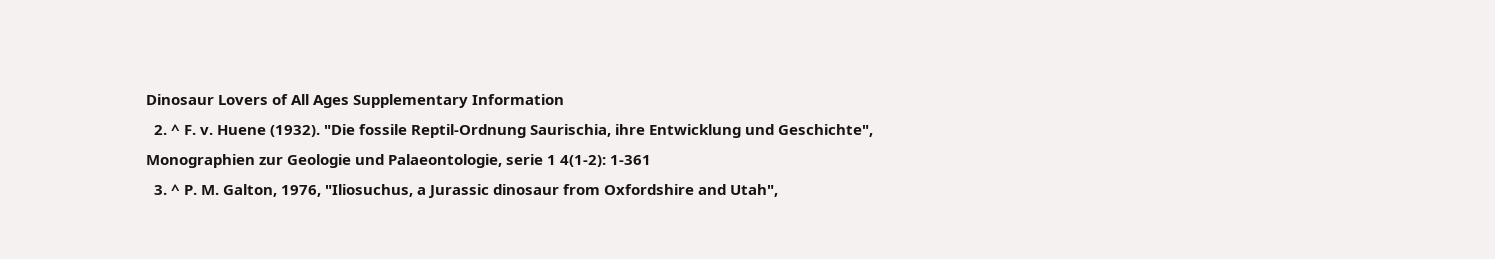Dinosaur Lovers of All Ages Supplementary Information
  2. ^ F. v. Huene (1932). "Die fossile Reptil-Ordnung Saurischia, ihre Entwicklung und Geschichte", Monographien zur Geologie und Palaeontologie, serie 1 4(1-2): 1-361
  3. ^ P. M. Galton, 1976, "Iliosuchus, a Jurassic dinosaur from Oxfordshire and Utah",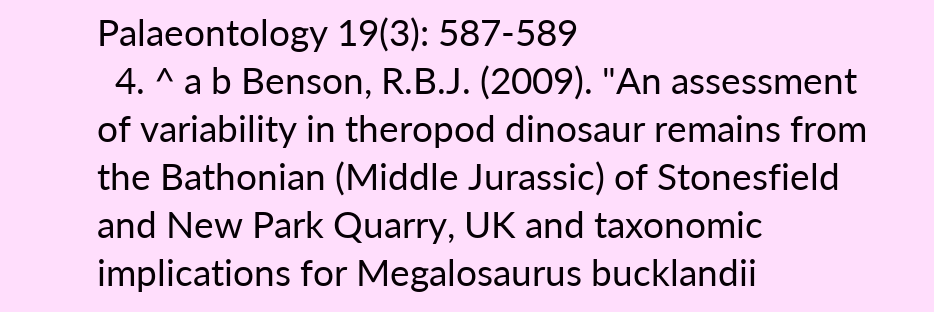Palaeontology 19(3): 587-589
  4. ^ a b Benson, R.B.J. (2009). "An assessment of variability in theropod dinosaur remains from the Bathonian (Middle Jurassic) of Stonesfield and New Park Quarry, UK and taxonomic implications for Megalosaurus bucklandii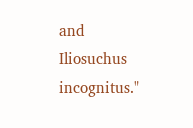and Iliosuchus incognitus."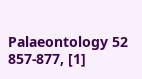Palaeontology 52 857-877, [1]